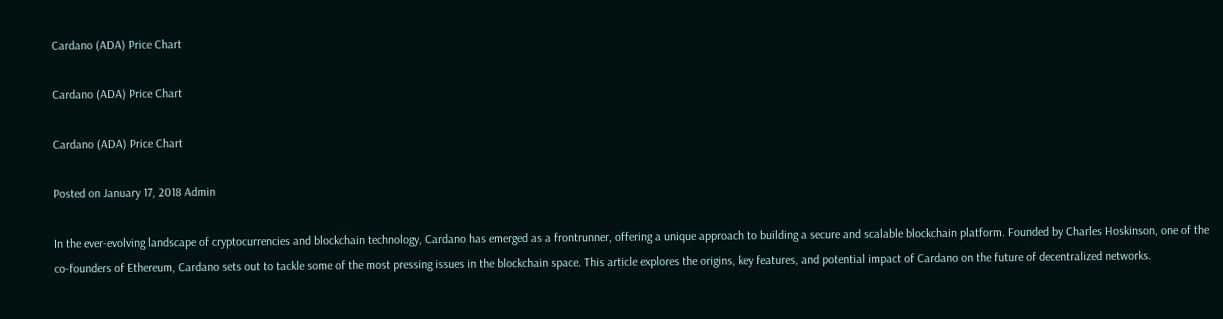Cardano (ADA) Price Chart

Cardano (ADA) Price Chart

Cardano (ADA) Price Chart

Posted on January 17, 2018 Admin

In the ever-evolving landscape of cryptocurrencies and blockchain technology, Cardano has emerged as a frontrunner, offering a unique approach to building a secure and scalable blockchain platform. Founded by Charles Hoskinson, one of the co-founders of Ethereum, Cardano sets out to tackle some of the most pressing issues in the blockchain space. This article explores the origins, key features, and potential impact of Cardano on the future of decentralized networks.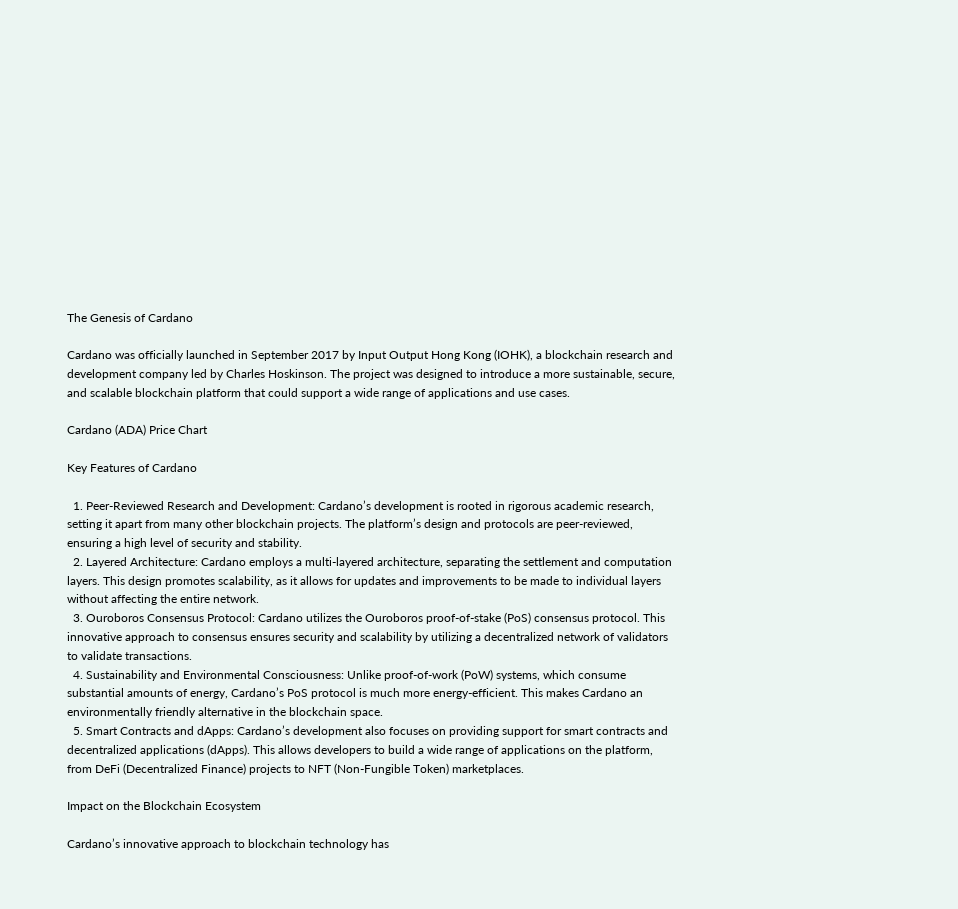The Genesis of Cardano

Cardano was officially launched in September 2017 by Input Output Hong Kong (IOHK), a blockchain research and development company led by Charles Hoskinson. The project was designed to introduce a more sustainable, secure, and scalable blockchain platform that could support a wide range of applications and use cases.

Cardano (ADA) Price Chart

Key Features of Cardano

  1. Peer-Reviewed Research and Development: Cardano’s development is rooted in rigorous academic research, setting it apart from many other blockchain projects. The platform’s design and protocols are peer-reviewed, ensuring a high level of security and stability.
  2. Layered Architecture: Cardano employs a multi-layered architecture, separating the settlement and computation layers. This design promotes scalability, as it allows for updates and improvements to be made to individual layers without affecting the entire network.
  3. Ouroboros Consensus Protocol: Cardano utilizes the Ouroboros proof-of-stake (PoS) consensus protocol. This innovative approach to consensus ensures security and scalability by utilizing a decentralized network of validators to validate transactions.
  4. Sustainability and Environmental Consciousness: Unlike proof-of-work (PoW) systems, which consume substantial amounts of energy, Cardano’s PoS protocol is much more energy-efficient. This makes Cardano an environmentally friendly alternative in the blockchain space.
  5. Smart Contracts and dApps: Cardano’s development also focuses on providing support for smart contracts and decentralized applications (dApps). This allows developers to build a wide range of applications on the platform, from DeFi (Decentralized Finance) projects to NFT (Non-Fungible Token) marketplaces.

Impact on the Blockchain Ecosystem

Cardano’s innovative approach to blockchain technology has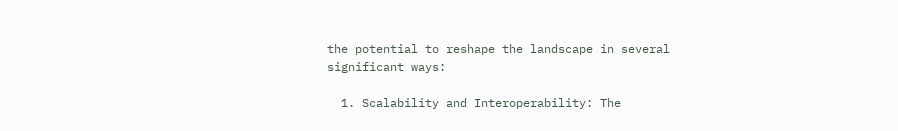the potential to reshape the landscape in several significant ways:

  1. Scalability and Interoperability: The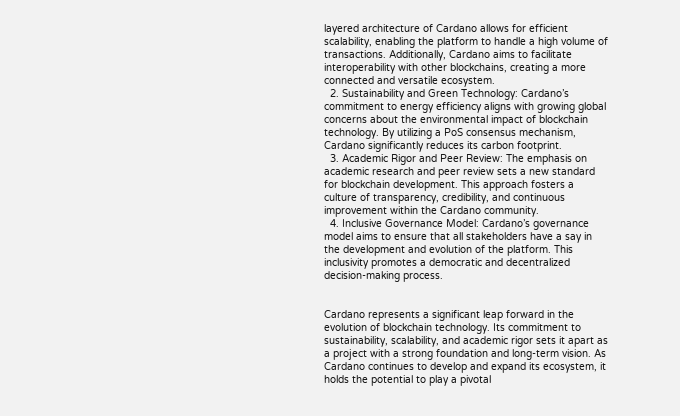layered architecture of Cardano allows for efficient scalability, enabling the platform to handle a high volume of transactions. Additionally, Cardano aims to facilitate interoperability with other blockchains, creating a more connected and versatile ecosystem.
  2. Sustainability and Green Technology: Cardano’s commitment to energy efficiency aligns with growing global concerns about the environmental impact of blockchain technology. By utilizing a PoS consensus mechanism, Cardano significantly reduces its carbon footprint.
  3. Academic Rigor and Peer Review: The emphasis on academic research and peer review sets a new standard for blockchain development. This approach fosters a culture of transparency, credibility, and continuous improvement within the Cardano community.
  4. Inclusive Governance Model: Cardano’s governance model aims to ensure that all stakeholders have a say in the development and evolution of the platform. This inclusivity promotes a democratic and decentralized decision-making process.


Cardano represents a significant leap forward in the evolution of blockchain technology. Its commitment to sustainability, scalability, and academic rigor sets it apart as a project with a strong foundation and long-term vision. As Cardano continues to develop and expand its ecosystem, it holds the potential to play a pivotal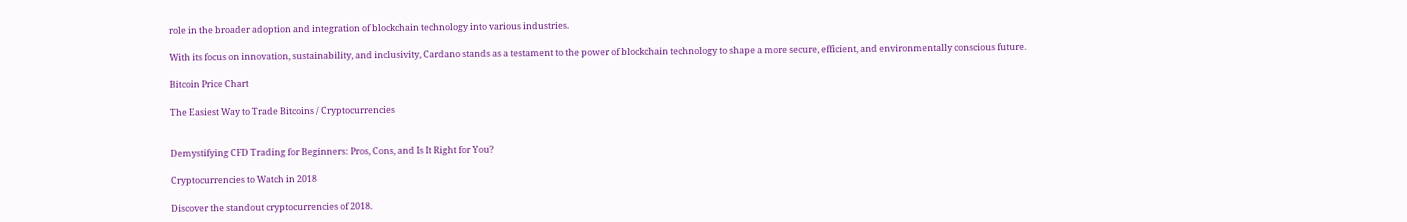role in the broader adoption and integration of blockchain technology into various industries.

With its focus on innovation, sustainability, and inclusivity, Cardano stands as a testament to the power of blockchain technology to shape a more secure, efficient, and environmentally conscious future.

Bitcoin Price Chart

The Easiest Way to Trade Bitcoins / Cryptocurrencies


Demystifying CFD Trading for Beginners: Pros, Cons, and Is It Right for You?

Cryptocurrencies to Watch in 2018

Discover the standout cryptocurrencies of 2018.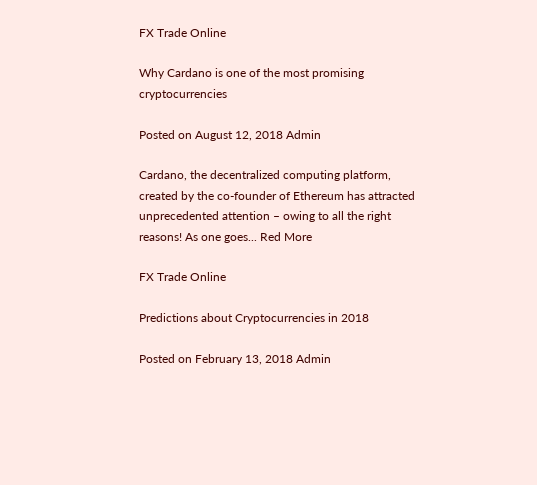FX Trade Online

Why Cardano is one of the most promising cryptocurrencies

Posted on August 12, 2018 Admin

Cardano, the decentralized computing platform, created by the co-founder of Ethereum has attracted unprecedented attention – owing to all the right reasons! As one goes... Red More

FX Trade Online

Predictions about Cryptocurrencies in 2018

Posted on February 13, 2018 Admin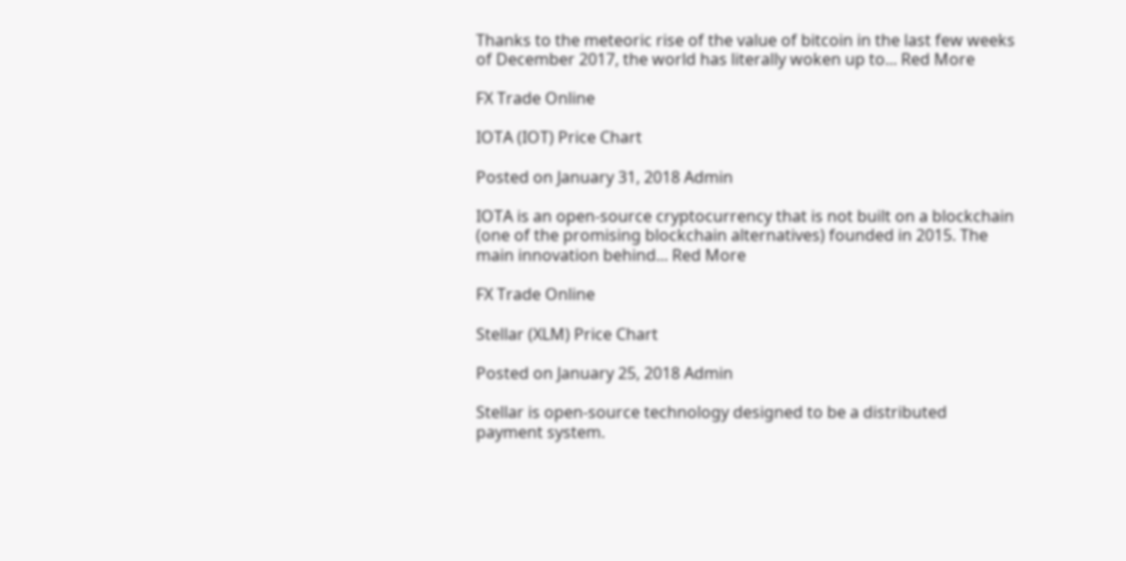Thanks to the meteoric rise of the value of bitcoin in the last few weeks of December 2017, the world has literally woken up to... Red More

FX Trade Online

IOTA (IOT) Price Chart

Posted on January 31, 2018 Admin

IOTA is an open-source cryptocurrency that is not built on a blockchain (one of the promising blockchain alternatives) founded in 2015. The main innovation behind... Red More

FX Trade Online

Stellar (XLM) Price Chart

Posted on January 25, 2018 Admin

Stellar is open-source technology designed to be a distributed payment system.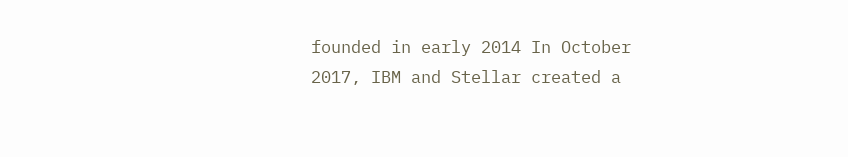founded in early 2014 In October 2017, IBM and Stellar created a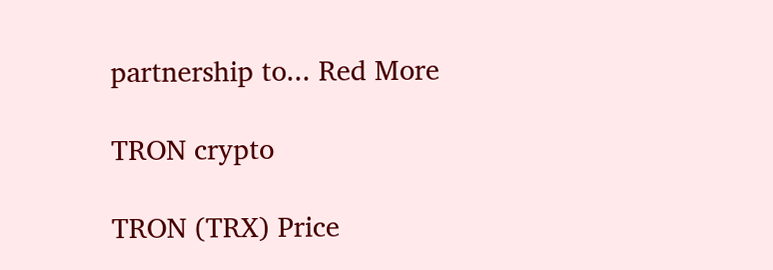partnership to... Red More

TRON crypto

TRON (TRX) Price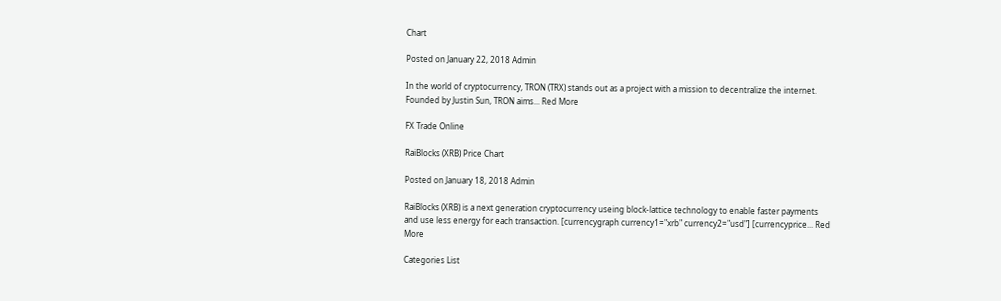Chart

Posted on January 22, 2018 Admin

In the world of cryptocurrency, TRON (TRX) stands out as a project with a mission to decentralize the internet. Founded by Justin Sun, TRON aims... Red More

FX Trade Online

RaiBlocks (XRB) Price Chart

Posted on January 18, 2018 Admin

RaiBlocks (XRB) is a next generation cryptocurrency useing block-lattice technology to enable faster payments and use less energy for each transaction. [currencygraph currency1="xrb" currency2="usd"] [currencyprice... Red More

Categories List